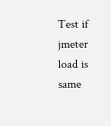Test if jmeter load is same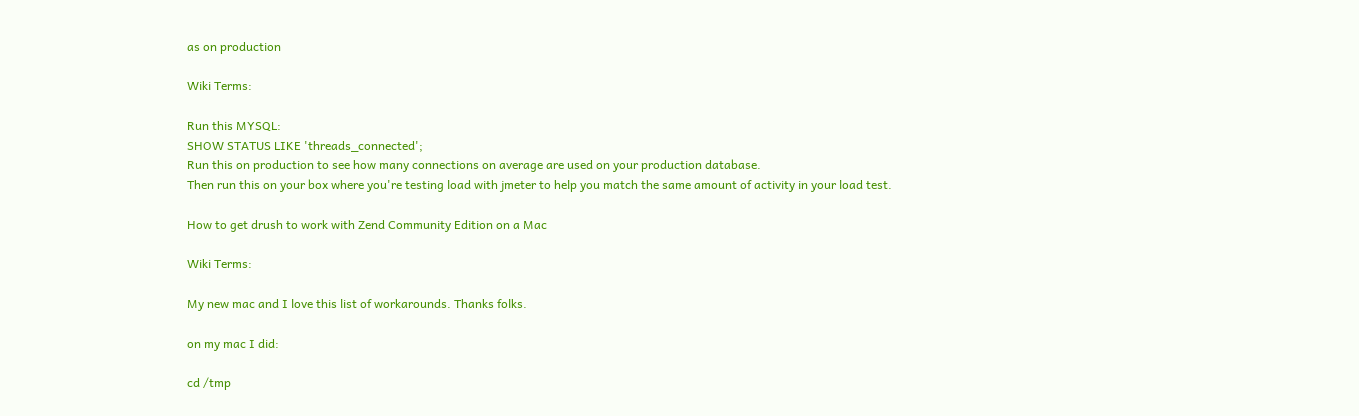as on production

Wiki Terms:

Run this MYSQL:
SHOW STATUS LIKE 'threads_connected';
Run this on production to see how many connections on average are used on your production database.
Then run this on your box where you're testing load with jmeter to help you match the same amount of activity in your load test.

How to get drush to work with Zend Community Edition on a Mac

Wiki Terms:

My new mac and I love this list of workarounds. Thanks folks.

on my mac I did:

cd /tmp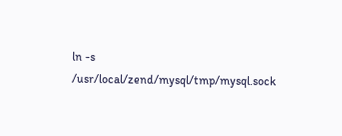ln -s /usr/local/zend/mysql/tmp/mysql.sock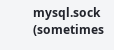mysql.sock  (sometimes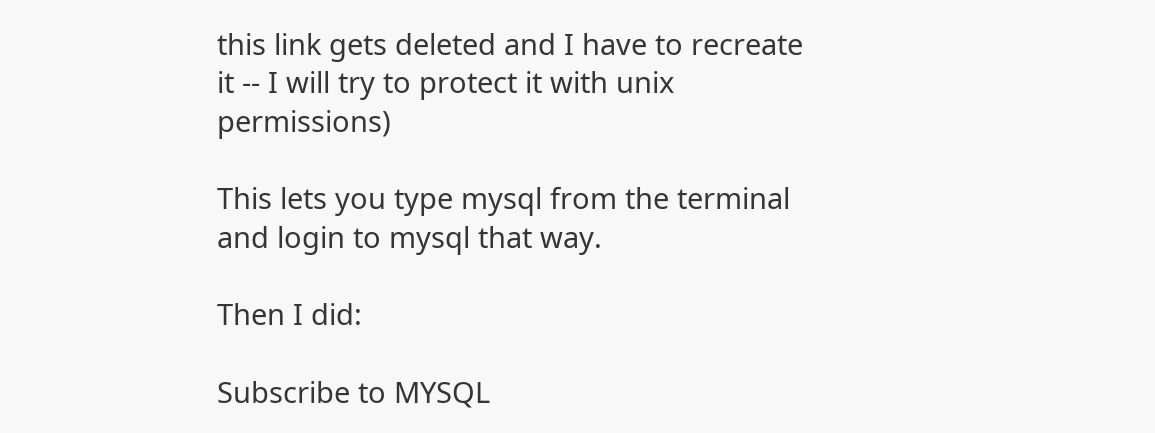this link gets deleted and I have to recreate it -- I will try to protect it with unix permissions)

This lets you type mysql from the terminal and login to mysql that way.

Then I did:

Subscribe to MYSQL